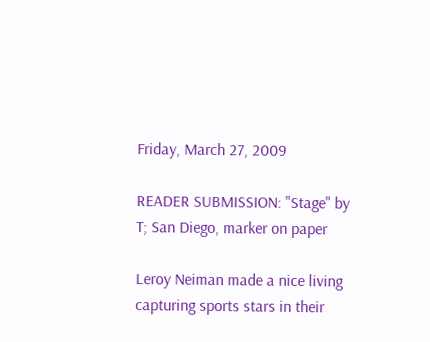Friday, March 27, 2009

READER SUBMISSION: "Stage" by T; San Diego, marker on paper

Leroy Neiman made a nice living capturing sports stars in their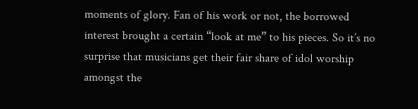moments of glory. Fan of his work or not, the borrowed interest brought a certain “look at me” to his pieces. So it’s no surprise that musicians get their fair share of idol worship amongst the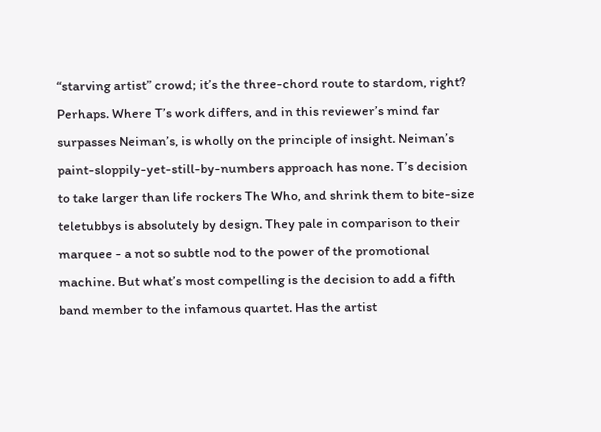“starving artist” crowd; it’s the three-chord route to stardom, right? Perhaps. Where T’s work differs, and in this reviewer’s mind far surpasses Neiman’s, is wholly on the principle of insight. Neiman’s paint-sloppily-yet-still-by-numbers approach has none. T’s decision to take larger than life rockers The Who, and shrink them to bite-size teletubbys is absolutely by design. They pale in comparison to their marquee - a not so subtle nod to the power of the promotional machine. But what’s most compelling is the decision to add a fifth band member to the infamous quartet. Has the artist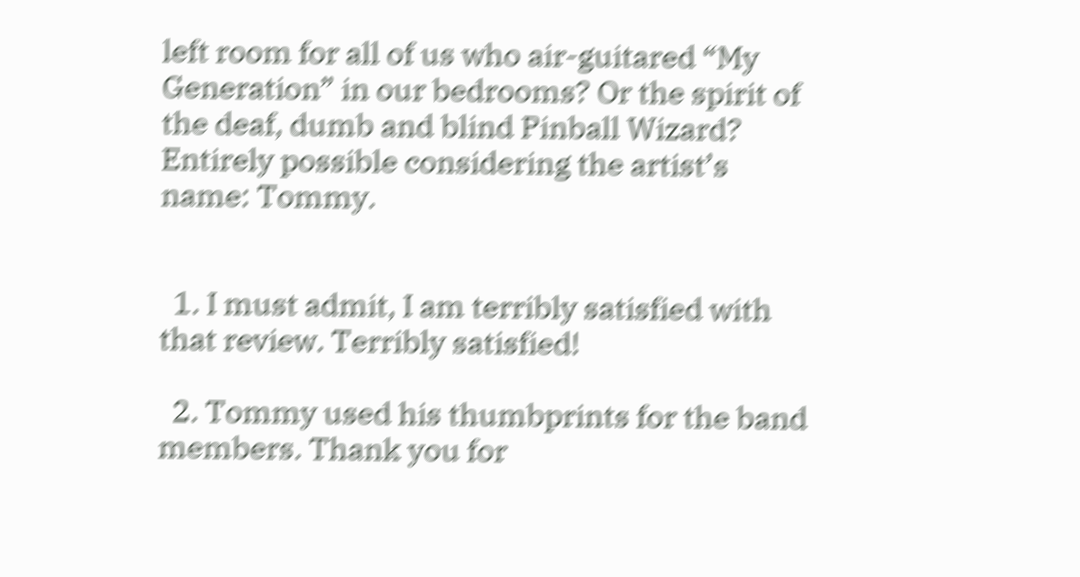left room for all of us who air-guitared “My Generation” in our bedrooms? Or the spirit of the deaf, dumb and blind Pinball Wizard? Entirely possible considering the artist’s name: Tommy.


  1. I must admit, I am terribly satisfied with that review. Terribly satisfied!

  2. Tommy used his thumbprints for the band members. Thank you for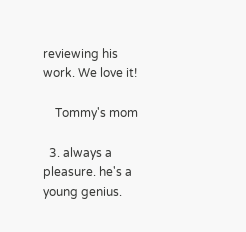reviewing his work. We love it!

    Tommy's mom

  3. always a pleasure. he's a young genius.